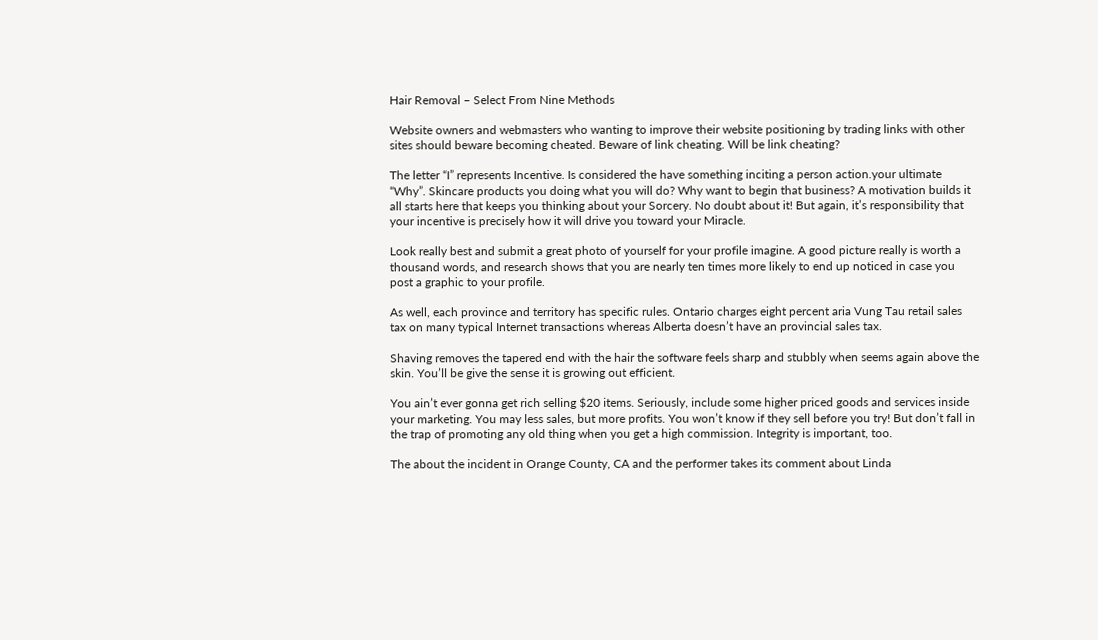Hair Removal – Select From Nine Methods

Website owners and webmasters who wanting to improve their website positioning by trading links with other sites should beware becoming cheated. Beware of link cheating. Will be link cheating?

The letter “I” represents Incentive. Is considered the have something inciting a person action.your ultimate “Why”. Skincare products you doing what you will do? Why want to begin that business? A motivation builds it all starts here that keeps you thinking about your Sorcery. No doubt about it! But again, it’s responsibility that your incentive is precisely how it will drive you toward your Miracle.

Look really best and submit a great photo of yourself for your profile imagine. A good picture really is worth a thousand words, and research shows that you are nearly ten times more likely to end up noticed in case you post a graphic to your profile.

As well, each province and territory has specific rules. Ontario charges eight percent aria Vung Tau retail sales tax on many typical Internet transactions whereas Alberta doesn’t have an provincial sales tax.

Shaving removes the tapered end with the hair the software feels sharp and stubbly when seems again above the skin. You’ll be give the sense it is growing out efficient.

You ain’t ever gonna get rich selling $20 items. Seriously, include some higher priced goods and services inside your marketing. You may less sales, but more profits. You won’t know if they sell before you try! But don’t fall in the trap of promoting any old thing when you get a high commission. Integrity is important, too.

The about the incident in Orange County, CA and the performer takes its comment about Linda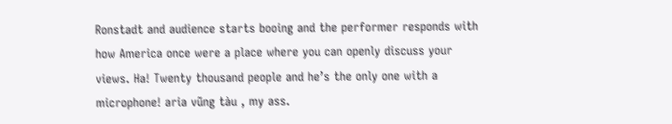Ronstadt and audience starts booing and the performer responds with how America once were a place where you can openly discuss your views. Ha! Twenty thousand people and he’s the only one with a microphone! aria vũng tàu , my ass.